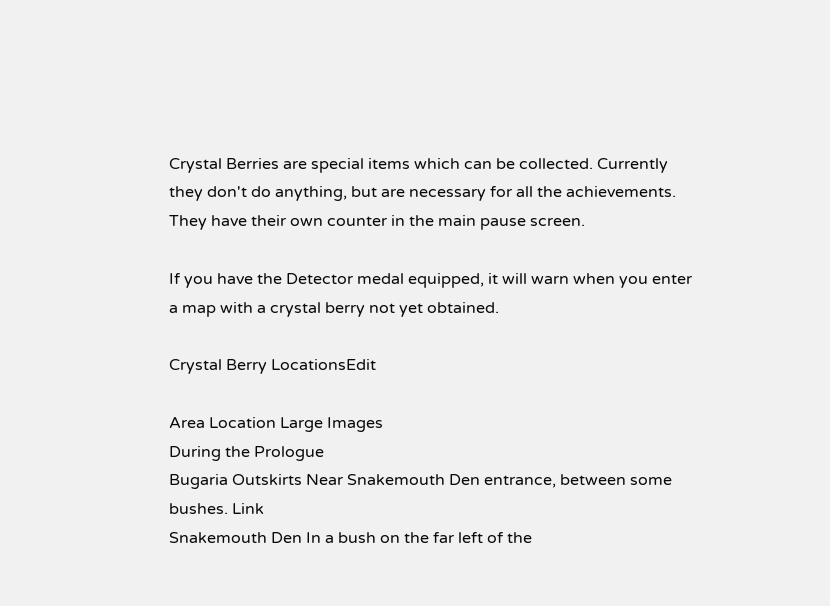Crystal Berries are special items which can be collected. Currently they don't do anything, but are necessary for all the achievements. They have their own counter in the main pause screen.

If you have the Detector medal equipped, it will warn when you enter a map with a crystal berry not yet obtained.

Crystal Berry LocationsEdit

Area Location Large Images
During the Prologue
Bugaria Outskirts Near Snakemouth Den entrance, between some bushes. Link
Snakemouth Den In a bush on the far left of the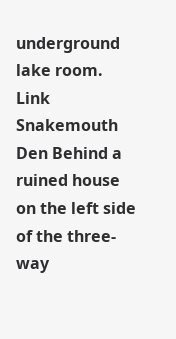underground lake room. Link
Snakemouth Den Behind a ruined house on the left side of the three-way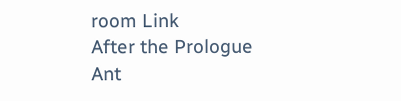room Link
After the Prologue
Ant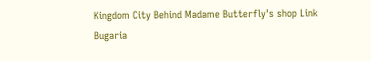Kingdom City Behind Madame Butterfly's shop Link
Bugaria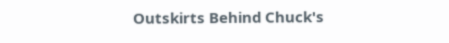Outskirts Behind Chuck's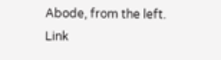Abode, from the left. Link